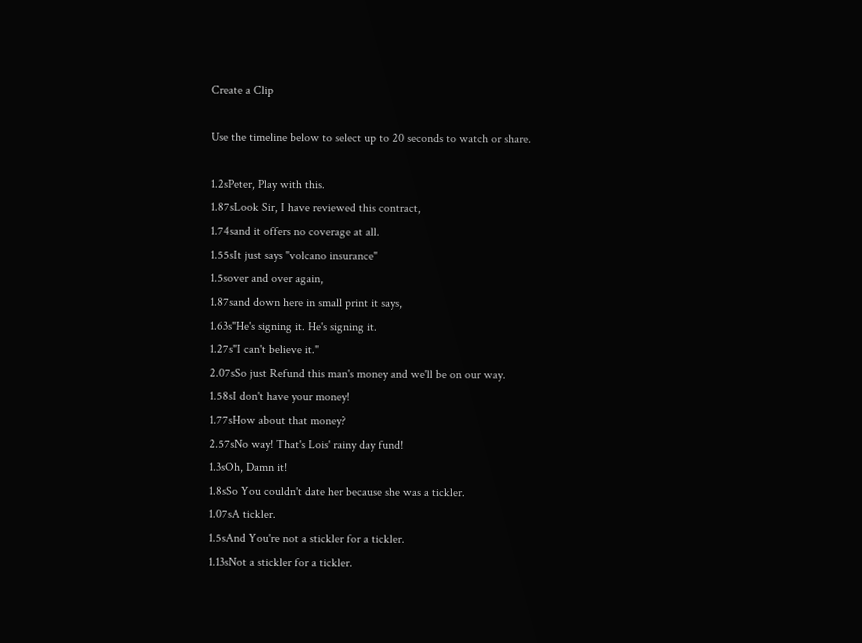Create a Clip

Use the timeline below to select up to 20 seconds to watch or share.

1.2sPeter, Play with this.
1.87sLook Sir, I have reviewed this contract,
1.74sand it offers no coverage at all.
1.55sIt just says "volcano insurance"
1.5sover and over again,
1.87sand down here in small print it says,
1.63s"He's signing it. He's signing it.
1.27s"I can't believe it."
2.07sSo just Refund this man's money and we'll be on our way.
1.58sI don't have your money!
1.77sHow about that money?
2.57sNo way! That's Lois' rainy day fund!
1.3sOh, Damn it!
1.8sSo You couldn't date her because she was a tickler.
1.07sA tickler.
1.5sAnd You're not a stickler for a tickler.
1.13sNot a stickler for a tickler.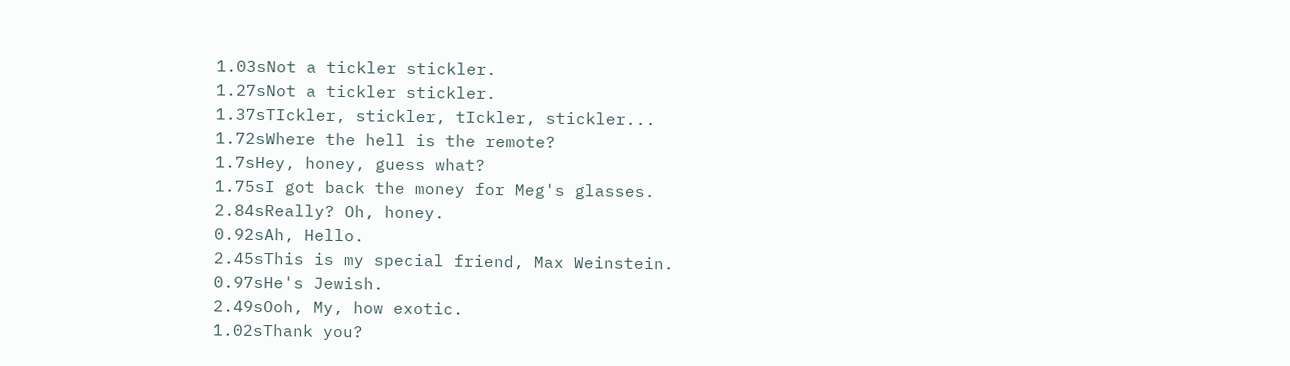1.03sNot a tickler stickler.
1.27sNot a tickler stickler.
1.37sTIckler, stickler, tIckler, stickler...
1.72sWhere the hell is the remote?
1.7sHey, honey, guess what?
1.75sI got back the money for Meg's glasses.
2.84sReally? Oh, honey.
0.92sAh, Hello.
2.45sThis is my special friend, Max Weinstein.
0.97sHe's Jewish.
2.49sOoh, My, how exotic.
1.02sThank you?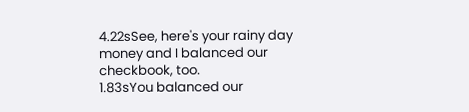4.22sSee, here's your rainy day money and I balanced our checkbook, too.
1.83sYou balanced our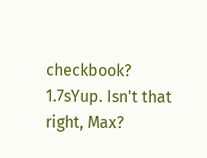checkbook?
1.7sYup. Isn't that right, Max?